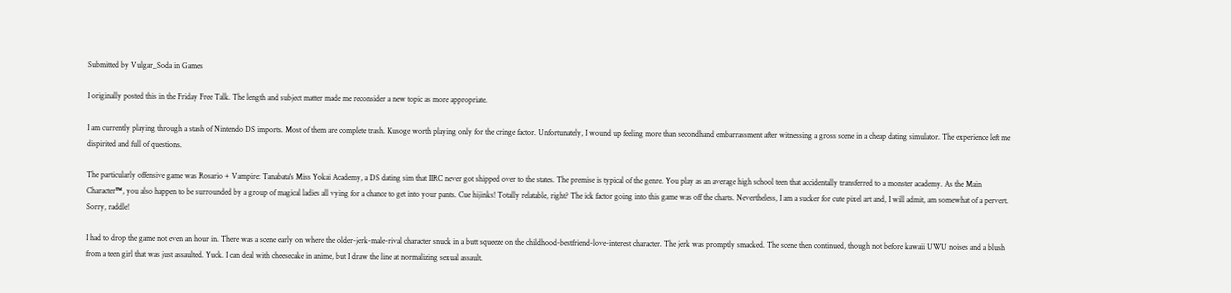Submitted by Vulgar_Soda in Games

I originally posted this in the Friday Free Talk. The length and subject matter made me reconsider a new topic as more appropriate.

I am currently playing through a stash of Nintendo DS imports. Most of them are complete trash. Kusoge worth playing only for the cringe factor. Unfortunately, I wound up feeling more than secondhand embarrassment after witnessing a gross scene in a cheap dating simulator. The experience left me dispirited and full of questions.

The particularly offensive game was Rosario + Vampire: Tanabata's Miss Yokai Academy, a DS dating sim that IIRC never got shipped over to the states. The premise is typical of the genre. You play as an average high school teen that accidentally transferred to a monster academy. As the Main Character™, you also happen to be surrounded by a group of magical ladies all vying for a chance to get into your pants. Cue hijinks! Totally relatable, right? The ick factor going into this game was off the charts. Nevertheless, I am a sucker for cute pixel art and, I will admit, am somewhat of a pervert. Sorry, raddle!

I had to drop the game not even an hour in. There was a scene early on where the older-jerk-male-rival character snuck in a butt squeeze on the childhood-bestfriend-love-interest character. The jerk was promptly smacked. The scene then continued, though not before kawaii UWU noises and a blush from a teen girl that was just assaulted. Yuck. I can deal with cheesecake in anime, but I draw the line at normalizing sexual assault.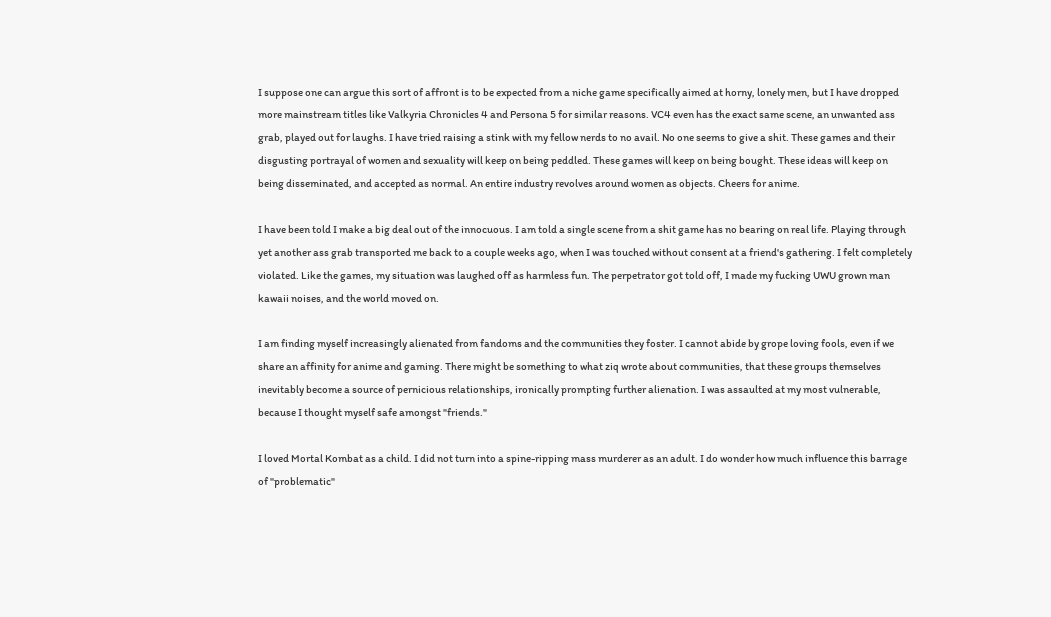I suppose one can argue this sort of affront is to be expected from a niche game specifically aimed at horny, lonely men, but I have dropped more mainstream titles like Valkyria Chronicles 4 and Persona 5 for similar reasons. VC4 even has the exact same scene, an unwanted ass grab, played out for laughs. I have tried raising a stink with my fellow nerds to no avail. No one seems to give a shit. These games and their disgusting portrayal of women and sexuality will keep on being peddled. These games will keep on being bought. These ideas will keep on being disseminated, and accepted as normal. An entire industry revolves around women as objects. Cheers for anime.

I have been told I make a big deal out of the innocuous. I am told a single scene from a shit game has no bearing on real life. Playing through yet another ass grab transported me back to a couple weeks ago, when I was touched without consent at a friend's gathering. I felt completely violated. Like the games, my situation was laughed off as harmless fun. The perpetrator got told off, I made my fucking UWU grown man kawaii noises, and the world moved on.

I am finding myself increasingly alienated from fandoms and the communities they foster. I cannot abide by grope loving fools, even if we share an affinity for anime and gaming. There might be something to what ziq wrote about communities, that these groups themselves inevitably become a source of pernicious relationships, ironically prompting further alienation. I was assaulted at my most vulnerable, because I thought myself safe amongst "friends."

I loved Mortal Kombat as a child. I did not turn into a spine-ripping mass murderer as an adult. I do wonder how much influence this barrage of "problematic"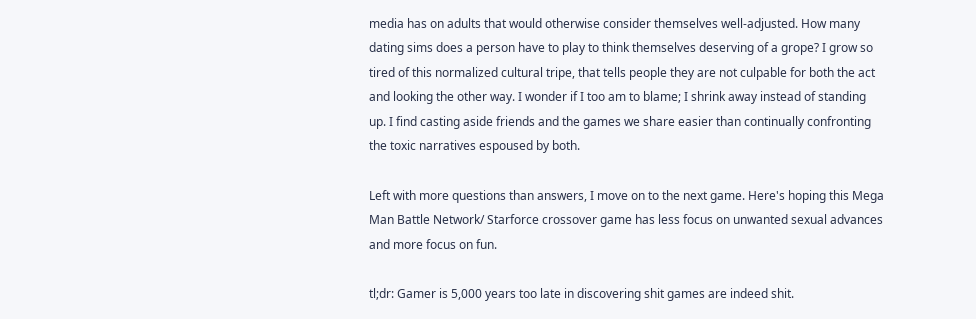media has on adults that would otherwise consider themselves well-adjusted. How many dating sims does a person have to play to think themselves deserving of a grope? I grow so tired of this normalized cultural tripe, that tells people they are not culpable for both the act and looking the other way. I wonder if I too am to blame; I shrink away instead of standing up. I find casting aside friends and the games we share easier than continually confronting the toxic narratives espoused by both.

Left with more questions than answers, I move on to the next game. Here's hoping this Mega Man Battle Network/ Starforce crossover game has less focus on unwanted sexual advances and more focus on fun.

tl;dr: Gamer is 5,000 years too late in discovering shit games are indeed shit.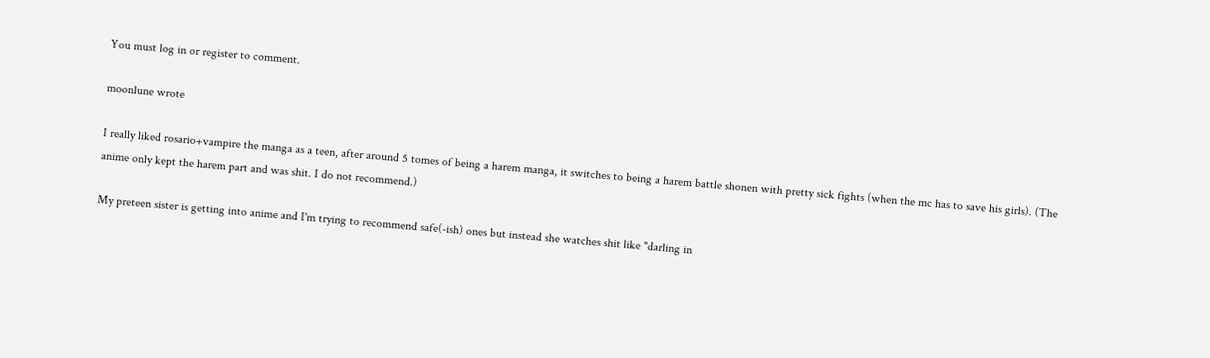You must log in or register to comment.

moonlune wrote

I really liked rosario+vampire the manga as a teen, after around 5 tomes of being a harem manga, it switches to being a harem battle shonen with pretty sick fights (when the mc has to save his girls). (The anime only kept the harem part and was shit. I do not recommend.)

My preteen sister is getting into anime and I'm trying to recommend safe(-ish) ones but instead she watches shit like "darling in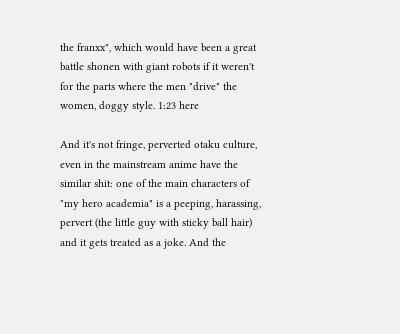the franxx", which would have been a great battle shonen with giant robots if it weren't for the parts where the men "drive" the women, doggy style. 1:23 here

And it's not fringe, perverted otaku culture, even in the mainstream anime have the similar shit: one of the main characters of "my hero academia" is a peeping, harassing, pervert (the little guy with sticky ball hair) and it gets treated as a joke. And the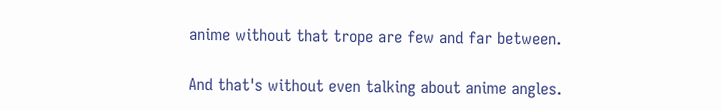anime without that trope are few and far between.

And that's without even talking about anime angles.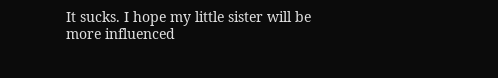It sucks. I hope my little sister will be more influenced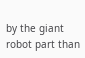by the giant robot part than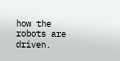how the robots are driven.